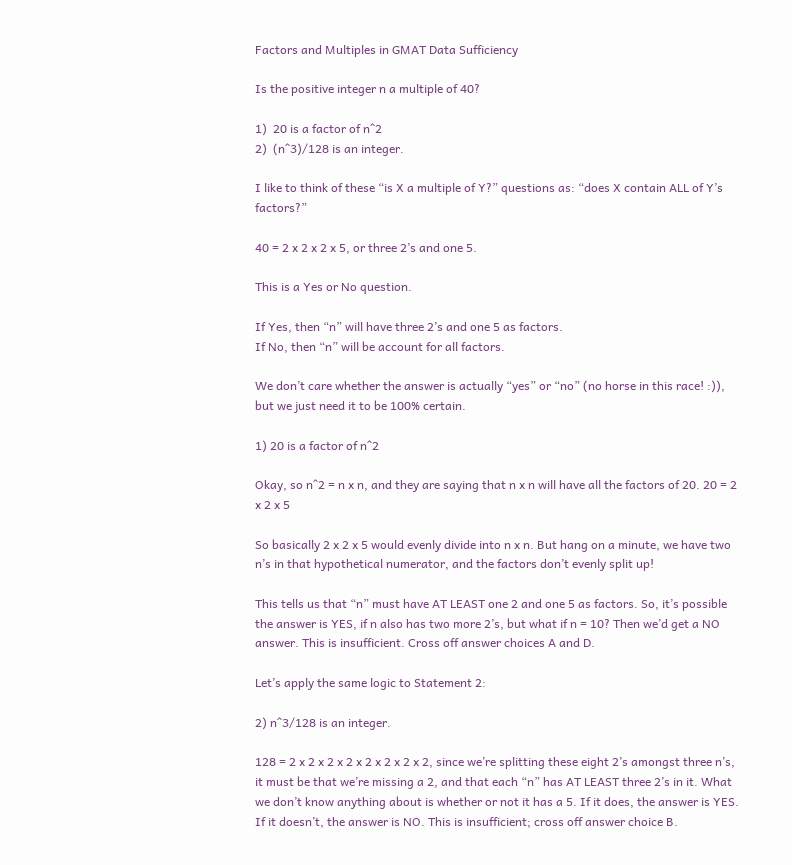Factors and Multiples in GMAT Data Sufficiency

Is the positive integer n a multiple of 40?

1)  20 is a factor of n^2
2)  (n^3)/128 is an integer.

I like to think of these “is X a multiple of Y?” questions as: “does X contain ALL of Y’s factors?”

40 = 2 x 2 x 2 x 5, or three 2’s and one 5.

This is a Yes or No question.

If Yes, then “n” will have three 2’s and one 5 as factors.
If No, then “n” will be account for all factors.

We don’t care whether the answer is actually “yes” or “no” (no horse in this race! :)), but we just need it to be 100% certain.

1) 20 is a factor of n^2

Okay, so n^2 = n x n, and they are saying that n x n will have all the factors of 20. 20 = 2 x 2 x 5

So basically 2 x 2 x 5 would evenly divide into n x n. But hang on a minute, we have two n’s in that hypothetical numerator, and the factors don’t evenly split up!

This tells us that “n” must have AT LEAST one 2 and one 5 as factors. So, it’s possible the answer is YES, if n also has two more 2’s, but what if n = 10? Then we’d get a NO answer. This is insufficient. Cross off answer choices A and D.

Let’s apply the same logic to Statement 2:

2) n^3/128 is an integer.

128 = 2 x 2 x 2 x 2 x 2 x 2 x 2 x 2, since we’re splitting these eight 2’s amongst three n’s, it must be that we’re missing a 2, and that each “n” has AT LEAST three 2’s in it. What we don’t know anything about is whether or not it has a 5. If it does, the answer is YES. If it doesn’t, the answer is NO. This is insufficient; cross off answer choice B.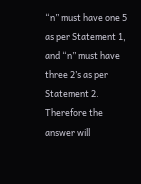“n” must have one 5 as per Statement 1, and “n” must have three 2’s as per Statement 2. Therefore the answer will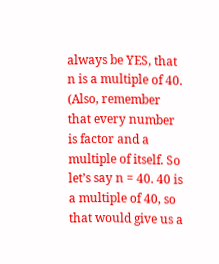always be YES, that n is a multiple of 40. (Also, remember that every number is factor and a multiple of itself. So let’s say n = 40. 40 is a multiple of 40, so that would give us a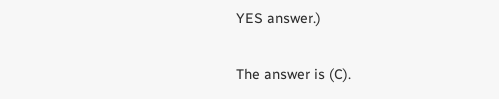YES answer.)

The answer is (C).